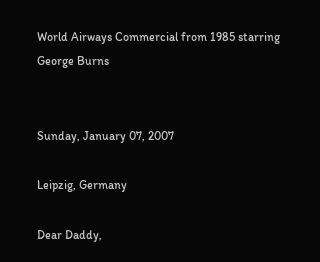World Airways Commercial from 1985 starring George Burns


Sunday, January 07, 2007

Leipzig, Germany

Dear Daddy,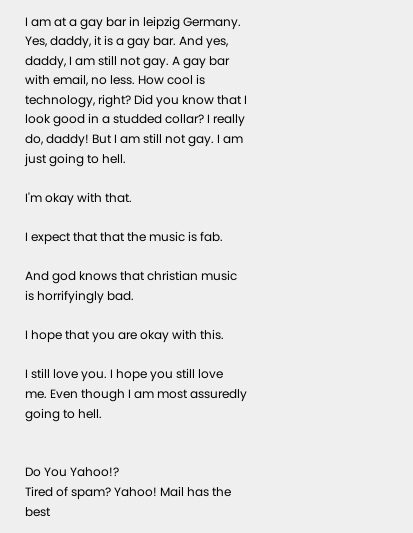I am at a gay bar in leipzig Germany. Yes, daddy, it is a gay bar. And yes, daddy, I am still not gay. A gay bar with email, no less. How cool is technology, right? Did you know that I look good in a studded collar? I really do, daddy! But I am still not gay. I am just going to hell.

I'm okay with that.

I expect that that the music is fab.

And god knows that christian music is horrifyingly bad.

I hope that you are okay with this.

I still love you. I hope you still love me. Even though I am most assuredly going to hell.


Do You Yahoo!?
Tired of spam? Yahoo! Mail has the best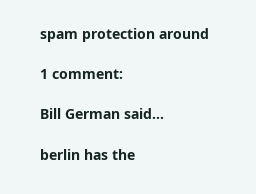spam protection around

1 comment:

Bill German said...

berlin has the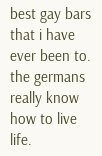best gay bars that i have ever been to. the germans really know how to live life.